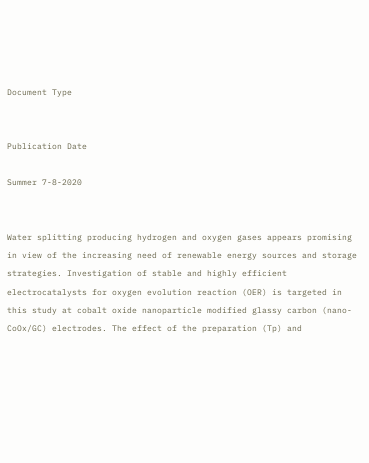Document Type


Publication Date

Summer 7-8-2020


Water splitting producing hydrogen and oxygen gases appears promising in view of the increasing need of renewable energy sources and storage strategies. Investigation of stable and highly efficient electrocatalysts for oxygen evolution reaction (OER) is targeted in this study at cobalt oxide nanoparticle modified glassy carbon (nano-CoOx/GC) electrodes. The effect of the preparation (Tp) and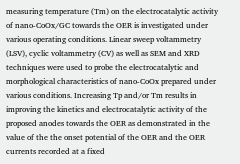measuring temperature (Tm) on the electrocatalytic activity of nano-CoOx/GC towards the OER is investigated under various operating conditions. Linear sweep voltammetry (LSV), cyclic voltammetry (CV) as well as SEM and XRD techniques were used to probe the electrocatalytic and morphological characteristics of nano-CoOx prepared under various conditions. Increasing Tp and/or Tm results in improving the kinetics and electrocatalytic activity of the proposed anodes towards the OER as demonstrated in the value of the the onset potential of the OER and the OER currents recorded at a fixed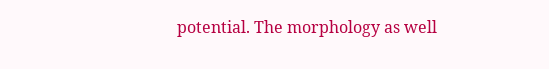potential. The morphology as well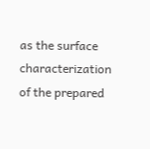as the surface characterization of the prepared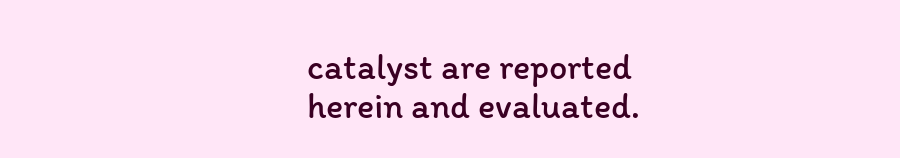catalyst are reported herein and evaluated.